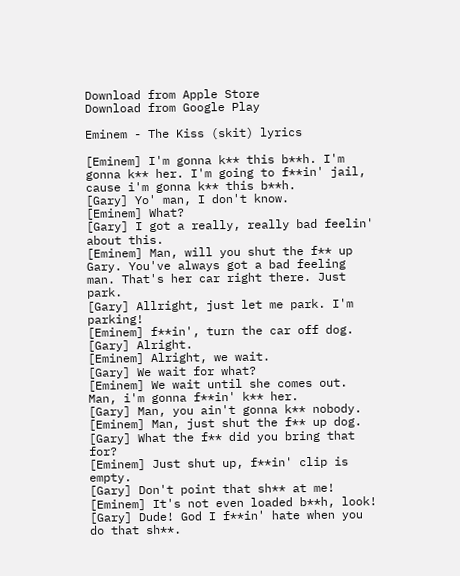Download from Apple Store
Download from Google Play

Eminem - The Kiss (skit) lyrics

[Eminem] I'm gonna k** this b**h. I'm gonna k** her. I'm going to f**in' jail, cause i'm gonna k** this b**h.
[Gary] Yo' man, I don't know.
[Eminem] What?
[Gary] I got a really, really bad feelin' about this.
[Eminem] Man, will you shut the f** up Gary. You've always got a bad feeling man. That's her car right there. Just park.
[Gary] Allright, just let me park. I'm parking!
[Eminem] f**in', turn the car off dog.
[Gary] Alright.
[Eminem] Alright, we wait.
[Gary] We wait for what?
[Eminem] We wait until she comes out. Man, i'm gonna f**in' k** her.
[Gary] Man, you ain't gonna k** nobody.
[Eminem] Man, just shut the f** up dog.
[Gary] What the f** did you bring that for?
[Eminem] Just shut up, f**in' clip is empty.
[Gary] Don't point that sh** at me!
[Eminem] It's not even loaded b**h, look!
[Gary] Dude! God I f**in' hate when you do that sh**.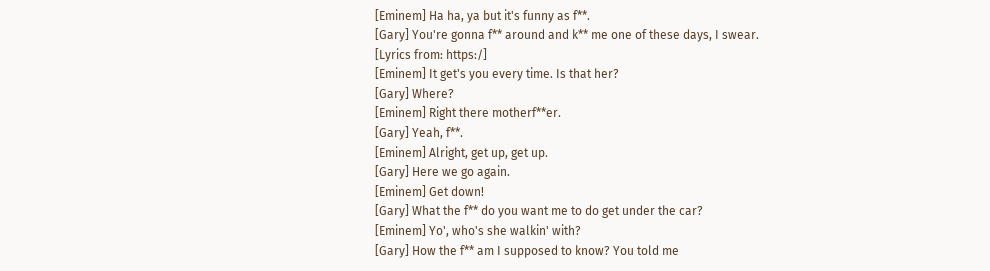[Eminem] Ha ha, ya but it's funny as f**.
[Gary] You're gonna f** around and k** me one of these days, I swear.
[Lyrics from: https:/]
[Eminem] It get's you every time. Is that her?
[Gary] Where?
[Eminem] Right there motherf**er.
[Gary] Yeah, f**.
[Eminem] Alright, get up, get up.
[Gary] Here we go again.
[Eminem] Get down!
[Gary] What the f** do you want me to do get under the car?
[Eminem] Yo', who's she walkin' with?
[Gary] How the f** am I supposed to know? You told me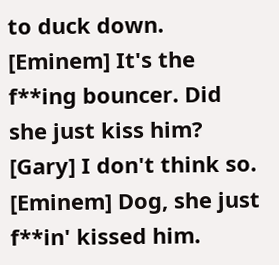to duck down.
[Eminem] It's the f**ing bouncer. Did she just kiss him?
[Gary] I don't think so.
[Eminem] Dog, she just f**in' kissed him.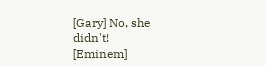[Gary] No, she didn't!
[Eminem]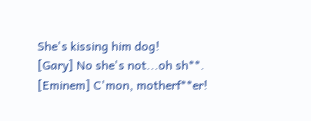She's kissing him dog!
[Gary] No she's not...oh sh**.
[Eminem] C'mon, motherf**er!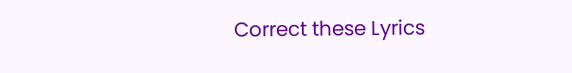Correct these Lyrics